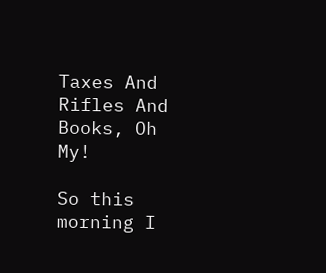Taxes And Rifles And Books, Oh My!

So this morning I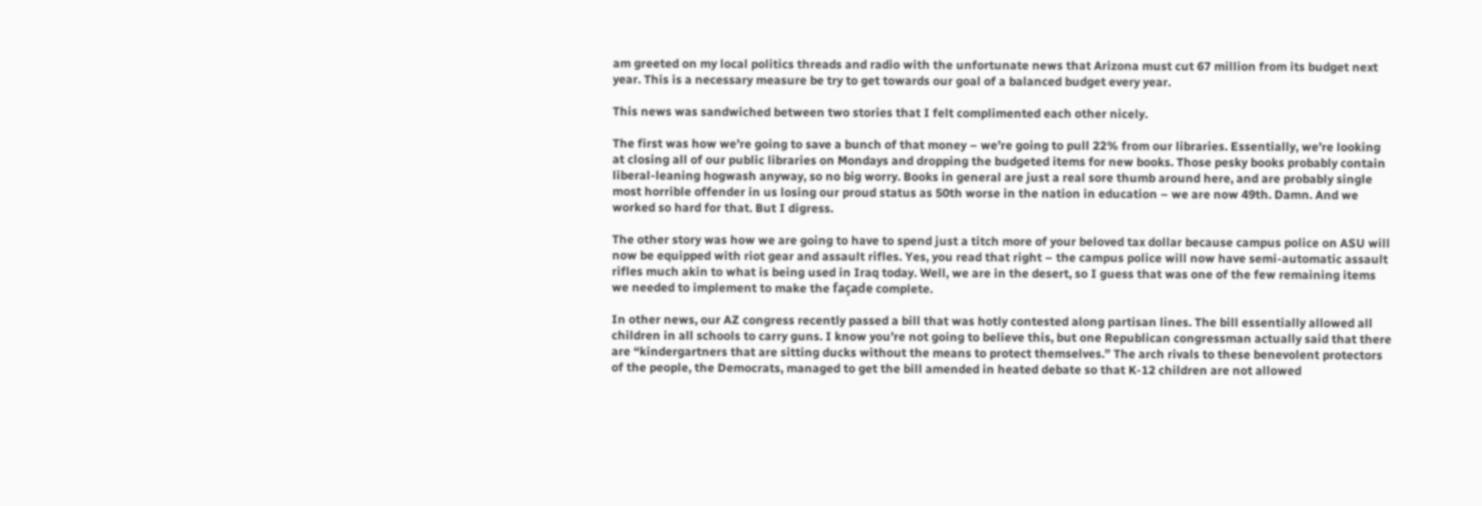am greeted on my local politics threads and radio with the unfortunate news that Arizona must cut 67 million from its budget next year. This is a necessary measure be try to get towards our goal of a balanced budget every year.

This news was sandwiched between two stories that I felt complimented each other nicely.

The first was how we’re going to save a bunch of that money – we’re going to pull 22% from our libraries. Essentially, we’re looking at closing all of our public libraries on Mondays and dropping the budgeted items for new books. Those pesky books probably contain liberal-leaning hogwash anyway, so no big worry. Books in general are just a real sore thumb around here, and are probably single most horrible offender in us losing our proud status as 50th worse in the nation in education – we are now 49th. Damn. And we worked so hard for that. But I digress.

The other story was how we are going to have to spend just a titch more of your beloved tax dollar because campus police on ASU will now be equipped with riot gear and assault rifles. Yes, you read that right – the campus police will now have semi-automatic assault rifles much akin to what is being used in Iraq today. Well, we are in the desert, so I guess that was one of the few remaining items we needed to implement to make the façade complete.

In other news, our AZ congress recently passed a bill that was hotly contested along partisan lines. The bill essentially allowed all children in all schools to carry guns. I know you’re not going to believe this, but one Republican congressman actually said that there are “kindergartners that are sitting ducks without the means to protect themselves.” The arch rivals to these benevolent protectors of the people, the Democrats, managed to get the bill amended in heated debate so that K-12 children are not allowed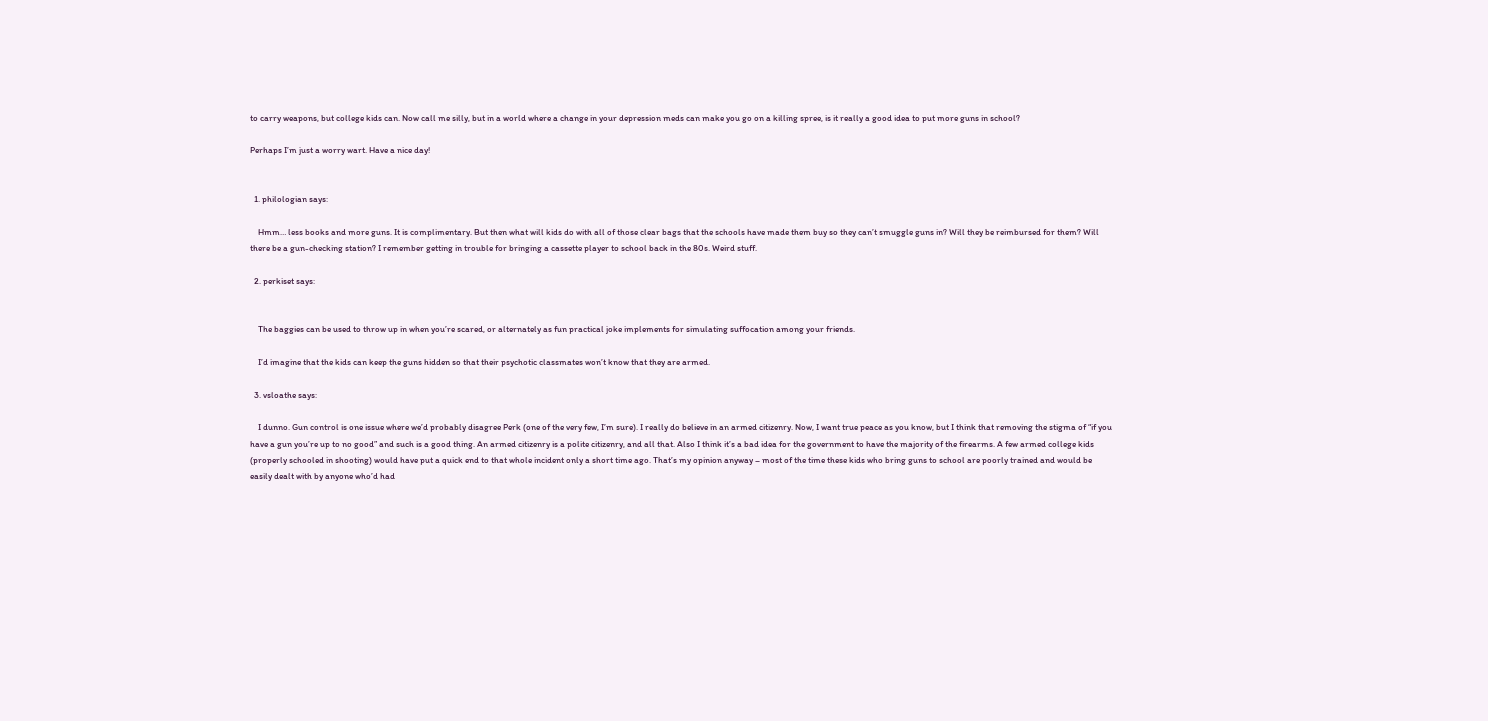to carry weapons, but college kids can. Now call me silly, but in a world where a change in your depression meds can make you go on a killing spree, is it really a good idea to put more guns in school?

Perhaps I’m just a worry wart. Have a nice day!


  1. philologian says:

    Hmm… less books and more guns. It is complimentary. But then what will kids do with all of those clear bags that the schools have made them buy so they can’t smuggle guns in? Will they be reimbursed for them? Will there be a gun-checking station? I remember getting in trouble for bringing a cassette player to school back in the 80s. Weird stuff.

  2. perkiset says:


    The baggies can be used to throw up in when you’re scared, or alternately as fun practical joke implements for simulating suffocation among your friends.

    I’d imagine that the kids can keep the guns hidden so that their psychotic classmates won’t know that they are armed.

  3. vsloathe says:

    I dunno. Gun control is one issue where we’d probably disagree Perk (one of the very few, I’m sure). I really do believe in an armed citizenry. Now, I want true peace as you know, but I think that removing the stigma of “if you have a gun you’re up to no good” and such is a good thing. An armed citizenry is a polite citizenry, and all that. Also I think it’s a bad idea for the government to have the majority of the firearms. A few armed college kids (properly schooled in shooting) would have put a quick end to that whole incident only a short time ago. That’s my opinion anyway – most of the time these kids who bring guns to school are poorly trained and would be easily dealt with by anyone who’d had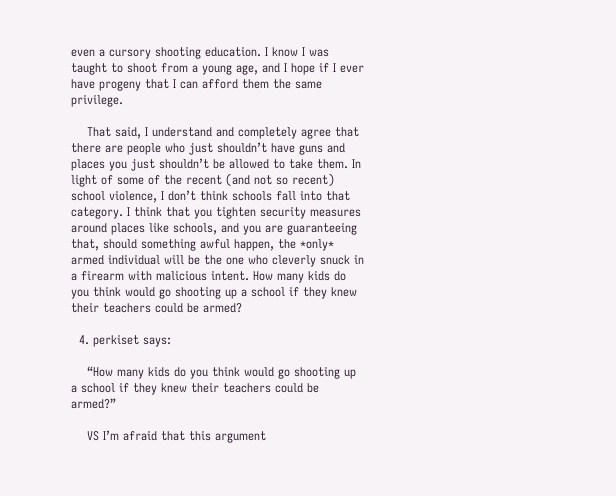even a cursory shooting education. I know I was taught to shoot from a young age, and I hope if I ever have progeny that I can afford them the same privilege.

    That said, I understand and completely agree that there are people who just shouldn’t have guns and places you just shouldn’t be allowed to take them. In light of some of the recent (and not so recent) school violence, I don’t think schools fall into that category. I think that you tighten security measures around places like schools, and you are guaranteeing that, should something awful happen, the *only* armed individual will be the one who cleverly snuck in a firearm with malicious intent. How many kids do you think would go shooting up a school if they knew their teachers could be armed?

  4. perkiset says:

    “How many kids do you think would go shooting up a school if they knew their teachers could be armed?”

    VS I’m afraid that this argument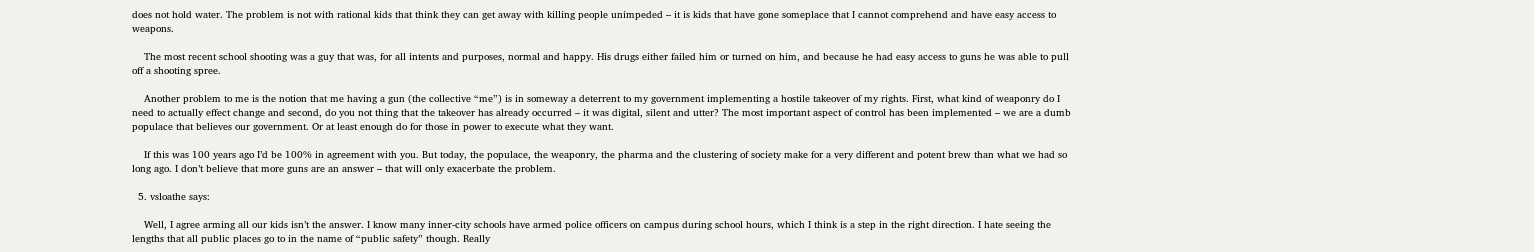does not hold water. The problem is not with rational kids that think they can get away with killing people unimpeded – it is kids that have gone someplace that I cannot comprehend and have easy access to weapons.

    The most recent school shooting was a guy that was, for all intents and purposes, normal and happy. His drugs either failed him or turned on him, and because he had easy access to guns he was able to pull off a shooting spree.

    Another problem to me is the notion that me having a gun (the collective “me”) is in someway a deterrent to my government implementing a hostile takeover of my rights. First, what kind of weaponry do I need to actually effect change and second, do you not thing that the takeover has already occurred – it was digital, silent and utter? The most important aspect of control has been implemented – we are a dumb populace that believes our government. Or at least enough do for those in power to execute what they want.

    If this was 100 years ago I’d be 100% in agreement with you. But today, the populace, the weaponry, the pharma and the clustering of society make for a very different and potent brew than what we had so long ago. I don’t believe that more guns are an answer – that will only exacerbate the problem.

  5. vsloathe says:

    Well, I agree arming all our kids isn’t the answer. I know many inner-city schools have armed police officers on campus during school hours, which I think is a step in the right direction. I hate seeing the lengths that all public places go to in the name of “public safety” though. Really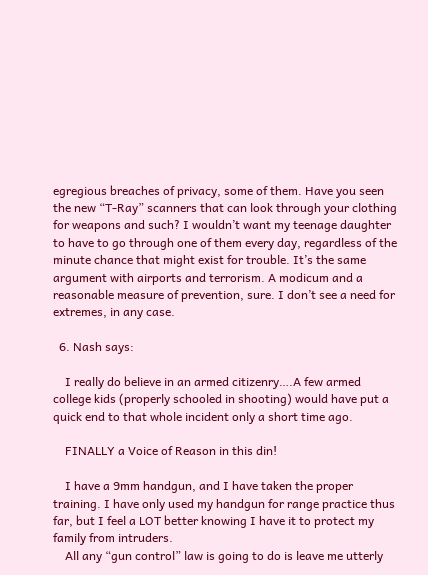egregious breaches of privacy, some of them. Have you seen the new “T-Ray” scanners that can look through your clothing for weapons and such? I wouldn’t want my teenage daughter to have to go through one of them every day, regardless of the minute chance that might exist for trouble. It’s the same argument with airports and terrorism. A modicum and a reasonable measure of prevention, sure. I don’t see a need for extremes, in any case.

  6. Nash says:

    I really do believe in an armed citizenry….A few armed college kids (properly schooled in shooting) would have put a quick end to that whole incident only a short time ago.

    FINALLY a Voice of Reason in this din!

    I have a 9mm handgun, and I have taken the proper training. I have only used my handgun for range practice thus far, but I feel a LOT better knowing I have it to protect my family from intruders.
    All any “gun control” law is going to do is leave me utterly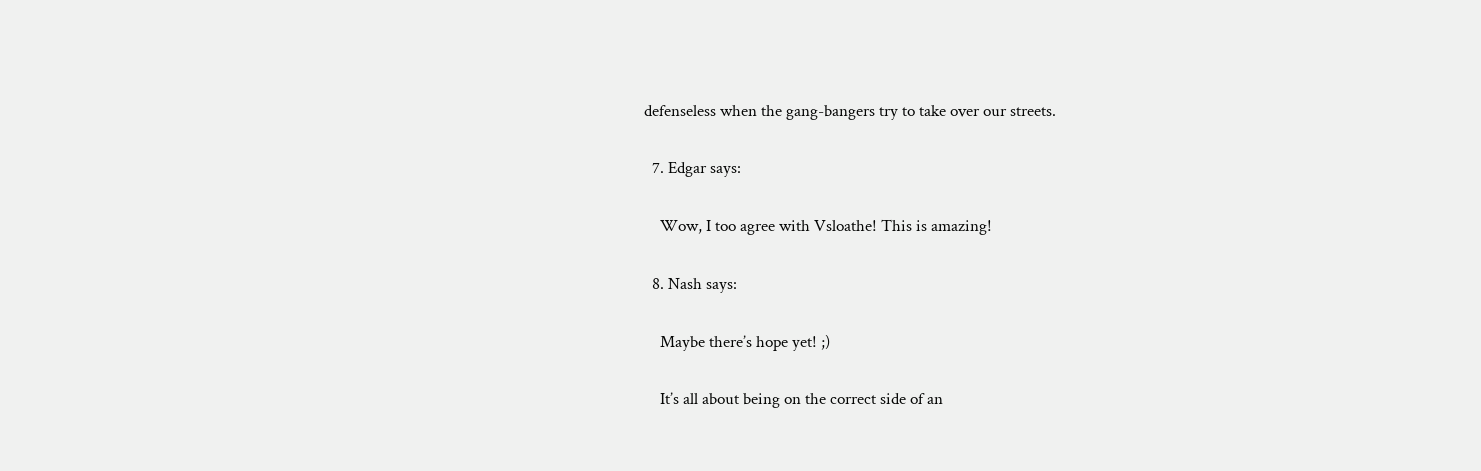defenseless when the gang-bangers try to take over our streets.

  7. Edgar says:

    Wow, I too agree with Vsloathe! This is amazing!

  8. Nash says:

    Maybe there’s hope yet! ;)

    It’s all about being on the correct side of an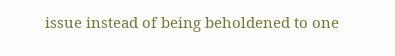issue instead of being beholdened to one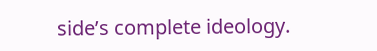side’s complete ideology.